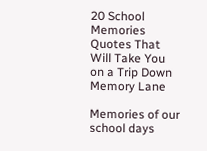20 School Memories Quotes That Will Take You on a Trip Down Memory Lane

Memories of our school days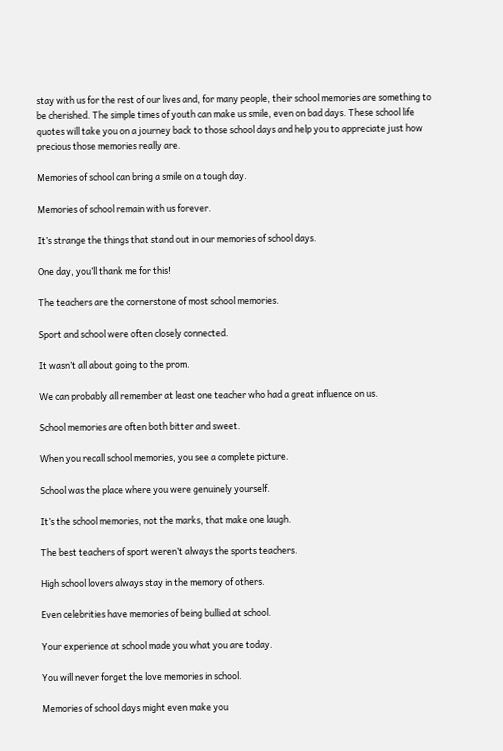stay with us for the rest of our lives and, for many people, their school memories are something to be cherished. The simple times of youth can make us smile, even on bad days. These school life quotes will take you on a journey back to those school days and help you to appreciate just how precious those memories really are.

Memories of school can bring a smile on a tough day.

Memories of school remain with us forever.

It’s strange the things that stand out in our memories of school days.

One day, you’ll thank me for this!

The teachers are the cornerstone of most school memories.

Sport and school were often closely connected.

It wasn’t all about going to the prom.

We can probably all remember at least one teacher who had a great influence on us.

School memories are often both bitter and sweet.

When you recall school memories, you see a complete picture.

School was the place where you were genuinely yourself.

It’s the school memories, not the marks, that make one laugh.

The best teachers of sport weren’t always the sports teachers.

High school lovers always stay in the memory of others.

Even celebrities have memories of being bullied at school.

Your experience at school made you what you are today.

You will never forget the love memories in school.

Memories of school days might even make you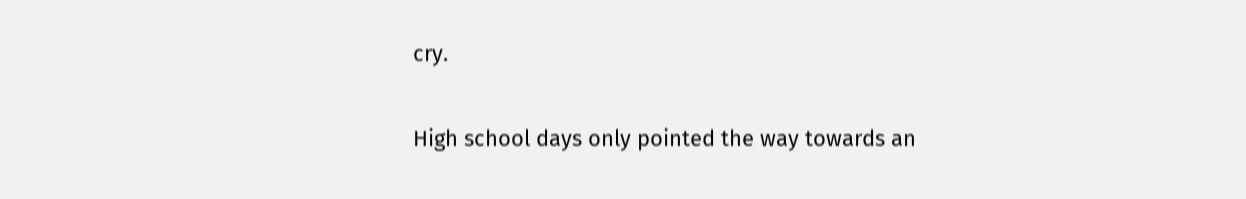cry.

High school days only pointed the way towards an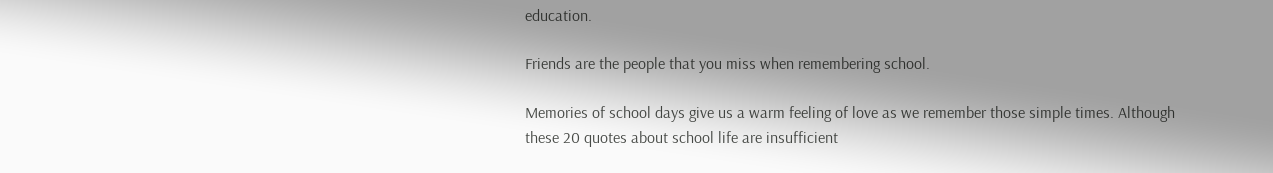education.

Friends are the people that you miss when remembering school.

Memories of school days give us a warm feeling of love as we remember those simple times. Although these 20 quotes about school life are insufficient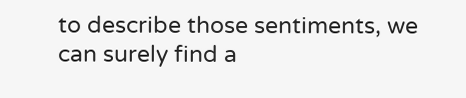to describe those sentiments, we can surely find a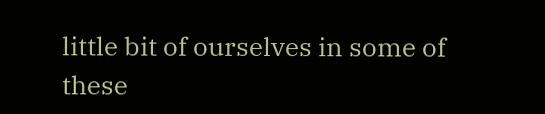little bit of ourselves in some of these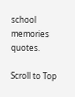school memories quotes.

Scroll to Top